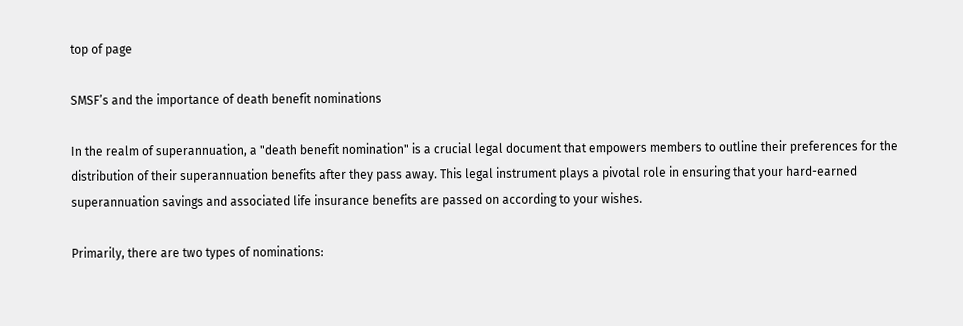top of page

SMSF’s and the importance of death benefit nominations

In the realm of superannuation, a "death benefit nomination" is a crucial legal document that empowers members to outline their preferences for the distribution of their superannuation benefits after they pass away. This legal instrument plays a pivotal role in ensuring that your hard-earned superannuation savings and associated life insurance benefits are passed on according to your wishes.

Primarily, there are two types of nominations: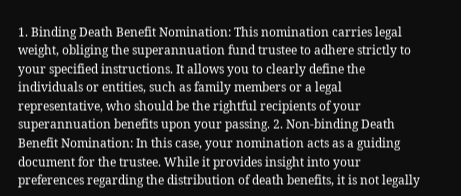1. Binding Death Benefit Nomination: This nomination carries legal weight, obliging the superannuation fund trustee to adhere strictly to your specified instructions. It allows you to clearly define the individuals or entities, such as family members or a legal representative, who should be the rightful recipients of your superannuation benefits upon your passing. 2. Non-binding Death Benefit Nomination: In this case, your nomination acts as a guiding document for the trustee. While it provides insight into your preferences regarding the distribution of death benefits, it is not legally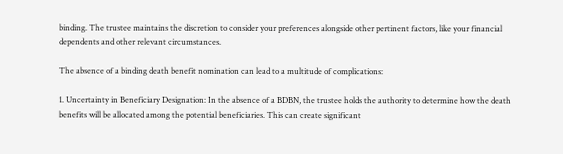binding. The trustee maintains the discretion to consider your preferences alongside other pertinent factors, like your financial dependents and other relevant circumstances.

The absence of a binding death benefit nomination can lead to a multitude of complications:

1. Uncertainty in Beneficiary Designation: In the absence of a BDBN, the trustee holds the authority to determine how the death benefits will be allocated among the potential beneficiaries. This can create significant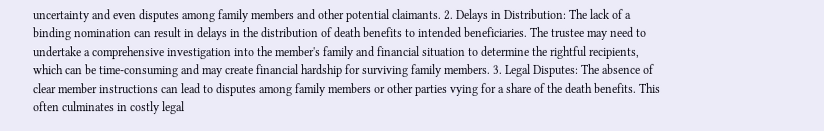uncertainty and even disputes among family members and other potential claimants. 2. Delays in Distribution: The lack of a binding nomination can result in delays in the distribution of death benefits to intended beneficiaries. The trustee may need to undertake a comprehensive investigation into the member's family and financial situation to determine the rightful recipients, which can be time-consuming and may create financial hardship for surviving family members. 3. Legal Disputes: The absence of clear member instructions can lead to disputes among family members or other parties vying for a share of the death benefits. This often culminates in costly legal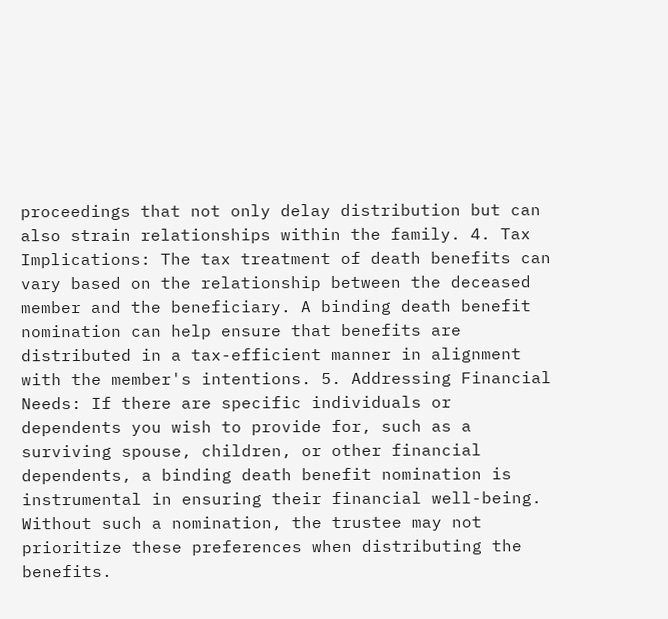proceedings that not only delay distribution but can also strain relationships within the family. 4. Tax Implications: The tax treatment of death benefits can vary based on the relationship between the deceased member and the beneficiary. A binding death benefit nomination can help ensure that benefits are distributed in a tax-efficient manner in alignment with the member's intentions. 5. Addressing Financial Needs: If there are specific individuals or dependents you wish to provide for, such as a surviving spouse, children, or other financial dependents, a binding death benefit nomination is instrumental in ensuring their financial well-being. Without such a nomination, the trustee may not prioritize these preferences when distributing the benefits.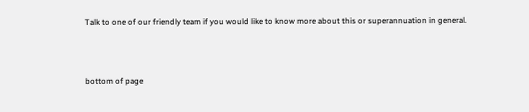Talk to one of our friendly team if you would like to know more about this or superannuation in general.



bottom of page